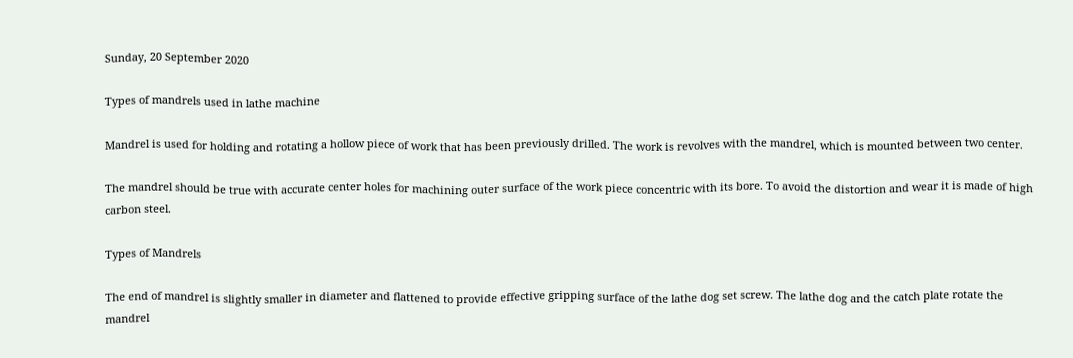Sunday, 20 September 2020

Types of mandrels used in lathe machine

Mandrel is used for holding and rotating a hollow piece of work that has been previously drilled. The work is revolves with the mandrel, which is mounted between two center.

The mandrel should be true with accurate center holes for machining outer surface of the work piece concentric with its bore. To avoid the distortion and wear it is made of high carbon steel.

Types of Mandrels

The end of mandrel is slightly smaller in diameter and flattened to provide effective gripping surface of the lathe dog set screw. The lathe dog and the catch plate rotate the mandrel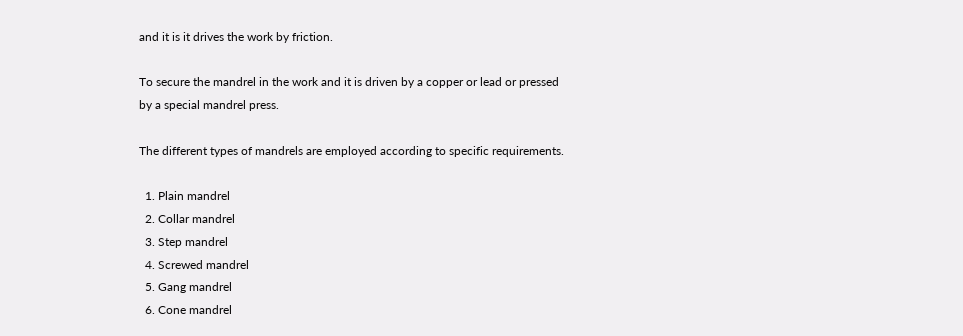and it is it drives the work by friction.

To secure the mandrel in the work and it is driven by a copper or lead or pressed by a special mandrel press.

The different types of mandrels are employed according to specific requirements.

  1. Plain mandrel
  2. Collar mandrel
  3. Step mandrel
  4. Screwed mandrel
  5. Gang mandrel
  6. Cone mandrel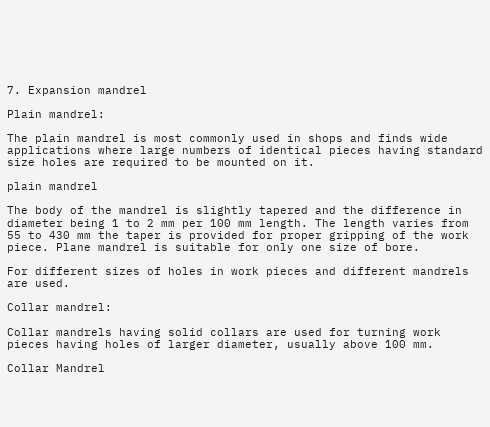7. Expansion mandrel

Plain mandrel:

The plain mandrel is most commonly used in shops and finds wide applications where large numbers of identical pieces having standard size holes are required to be mounted on it.

plain mandrel

The body of the mandrel is slightly tapered and the difference in diameter being 1 to 2 mm per 100 mm length. The length varies from 55 to 430 mm the taper is provided for proper gripping of the work piece. Plane mandrel is suitable for only one size of bore.

For different sizes of holes in work pieces and different mandrels are used.

Collar mandrel:

Collar mandrels having solid collars are used for turning work pieces having holes of larger diameter, usually above 100 mm.

Collar Mandrel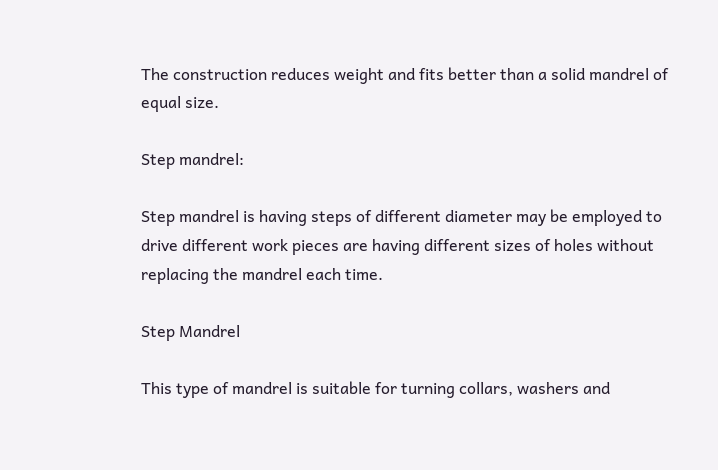The construction reduces weight and fits better than a solid mandrel of equal size.

Step mandrel:

Step mandrel is having steps of different diameter may be employed to drive different work pieces are having different sizes of holes without replacing the mandrel each time.

Step Mandrel

This type of mandrel is suitable for turning collars, washers and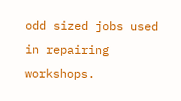odd sized jobs used in repairing workshops.